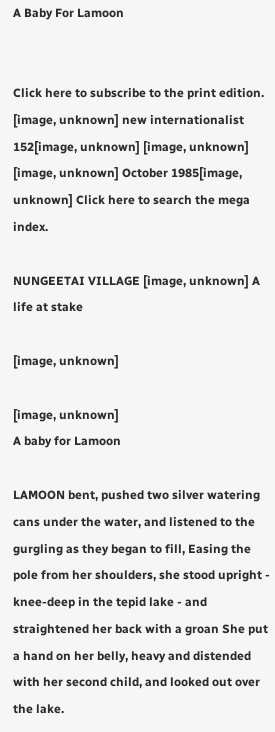A Baby For Lamoon


Click here to subscribe to the print edition. [image, unknown] new internationalist 152[image, unknown] [image, unknown] [image, unknown] October 1985[image, unknown] Click here to search the mega index.

NUNGEETAI VILLAGE [image, unknown] A life at stake

[image, unknown]

[image, unknown]
A baby for Lamoon

LAMOON bent, pushed two silver watering cans under the water, and listened to the gurgling as they began to fill, Easing the pole from her shoulders, she stood upright - knee-deep in the tepid lake - and straightened her back with a groan She put a hand on her belly, heavy and distended with her second child, and looked out over the lake.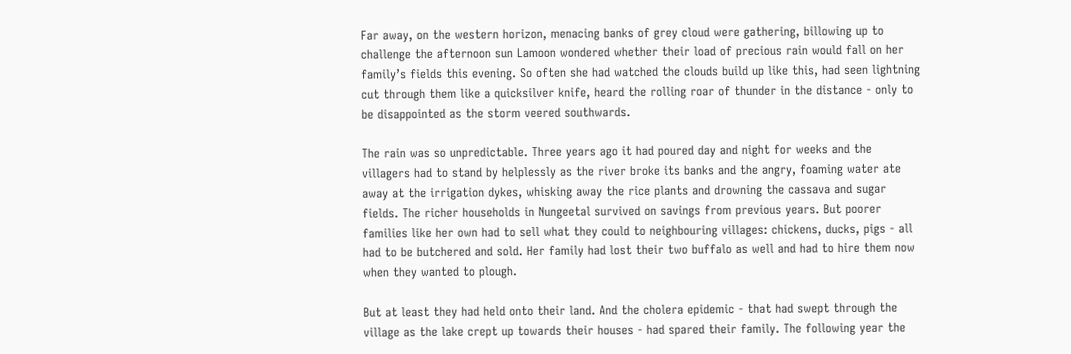Far away, on the western horizon, menacing banks of grey cloud were gathering, billowing up to challenge the afternoon sun Lamoon wondered whether their load of precious rain would fall on her family’s fields this evening. So often she had watched the clouds build up like this, had seen lightning cut through them like a quicksilver knife, heard the rolling roar of thunder in the distance - only to be disappointed as the storm veered southwards.

The rain was so unpredictable. Three years ago it had poured day and night for weeks and the villagers had to stand by helplessly as the river broke its banks and the angry, foaming water ate away at the irrigation dykes, whisking away the rice plants and drowning the cassava and sugar fields. The richer households in Nungeetal survived on savings from previous years. But poorer families like her own had to sell what they could to neighbouring villages: chickens, ducks, pigs - all had to be butchered and sold. Her family had lost their two buffalo as well and had to hire them now when they wanted to plough.

But at least they had held onto their land. And the cholera epidemic - that had swept through the village as the lake crept up towards their houses - had spared their family. The following year the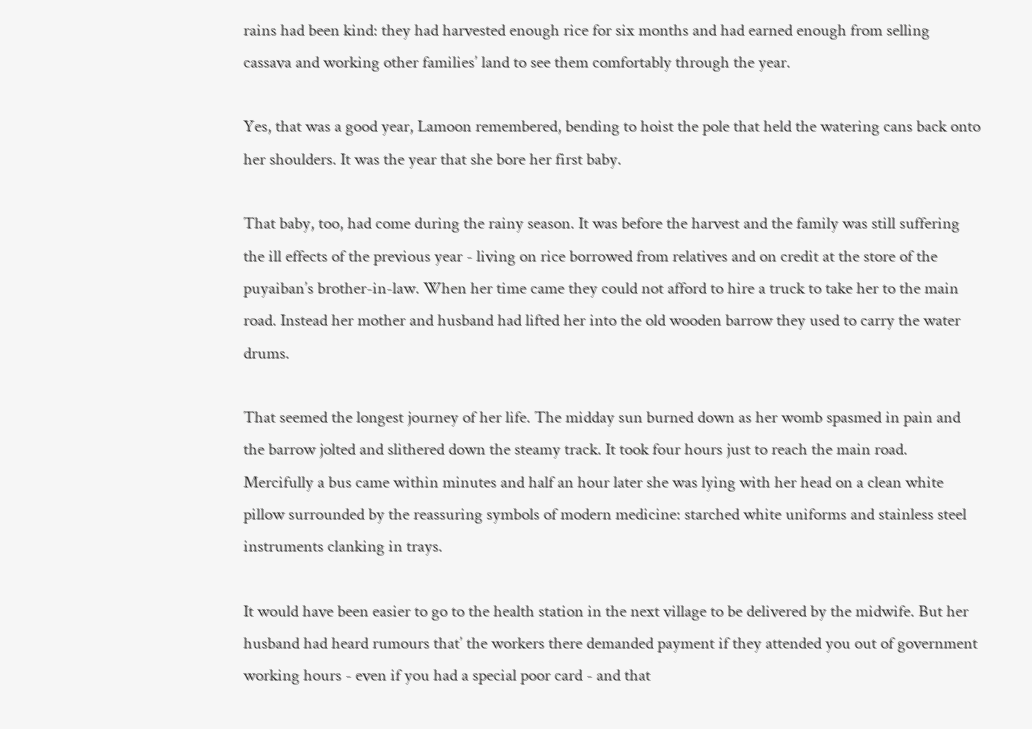rains had been kind: they had harvested enough rice for six months and had earned enough from selling cassava and working other families’ land to see them comfortably through the year.

Yes, that was a good year, Lamoon remembered, bending to hoist the pole that held the watering cans back onto her shoulders. It was the year that she bore her first baby.

That baby, too, had come during the rainy season. It was before the harvest and the family was still suffering the ill effects of the previous year - living on rice borrowed from relatives and on credit at the store of the puyaiban’s brother-in-law. When her time came they could not afford to hire a truck to take her to the main road. Instead her mother and husband had lifted her into the old wooden barrow they used to carry the water drums.

That seemed the longest journey of her life. The midday sun burned down as her womb spasmed in pain and the barrow jolted and slithered down the steamy track. It took four hours just to reach the main road. Mercifully a bus came within minutes and half an hour later she was lying with her head on a clean white pillow surrounded by the reassuring symbols of modern medicine: starched white uniforms and stainless steel instruments clanking in trays.

It would have been easier to go to the health station in the next village to be delivered by the midwife. But her husband had heard rumours that’ the workers there demanded payment if they attended you out of government working hours - even if you had a special poor card - and that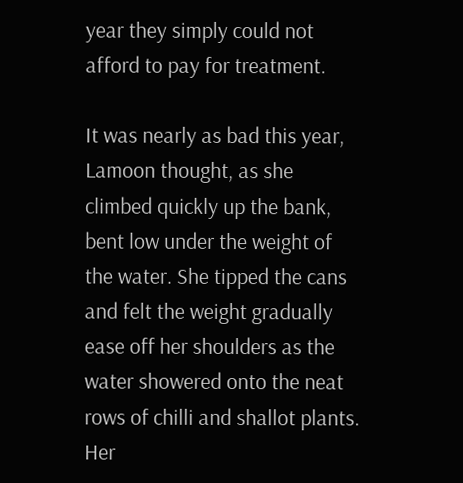year they simply could not afford to pay for treatment.

It was nearly as bad this year, Lamoon thought, as she climbed quickly up the bank, bent low under the weight of the water. She tipped the cans and felt the weight gradually ease off her shoulders as the water showered onto the neat rows of chilli and shallot plants. Her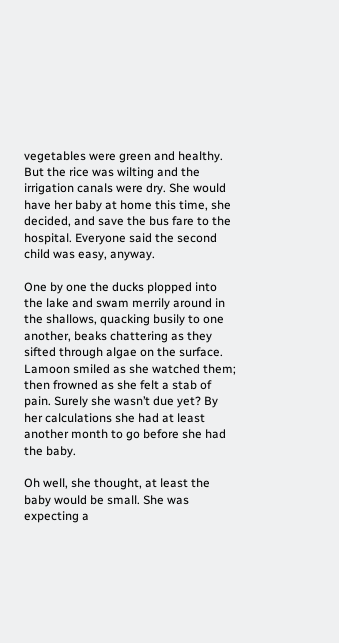vegetables were green and healthy. But the rice was wilting and the irrigation canals were dry. She would have her baby at home this time, she decided, and save the bus fare to the hospital. Everyone said the second child was easy, anyway.

One by one the ducks plopped into the lake and swam merrily around in the shallows, quacking busily to one another, beaks chattering as they sifted through algae on the surface. Lamoon smiled as she watched them; then frowned as she felt a stab of pain. Surely she wasn’t due yet? By her calculations she had at least another month to go before she had the baby.

Oh well, she thought, at least the baby would be small. She was expecting a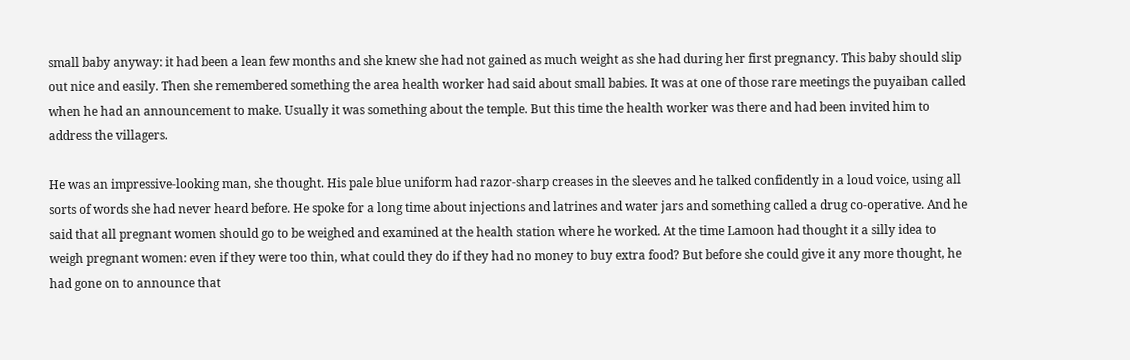small baby anyway: it had been a lean few months and she knew she had not gained as much weight as she had during her first pregnancy. This baby should slip out nice and easily. Then she remembered something the area health worker had said about small babies. It was at one of those rare meetings the puyaiban called when he had an announcement to make. Usually it was something about the temple. But this time the health worker was there and had been invited him to address the villagers.

He was an impressive-looking man, she thought. His pale blue uniform had razor-sharp creases in the sleeves and he talked confidently in a loud voice, using all sorts of words she had never heard before. He spoke for a long time about injections and latrines and water jars and something called a drug co-operative. And he said that all pregnant women should go to be weighed and examined at the health station where he worked. At the time Lamoon had thought it a silly idea to weigh pregnant women: even if they were too thin, what could they do if they had no money to buy extra food? But before she could give it any more thought, he had gone on to announce that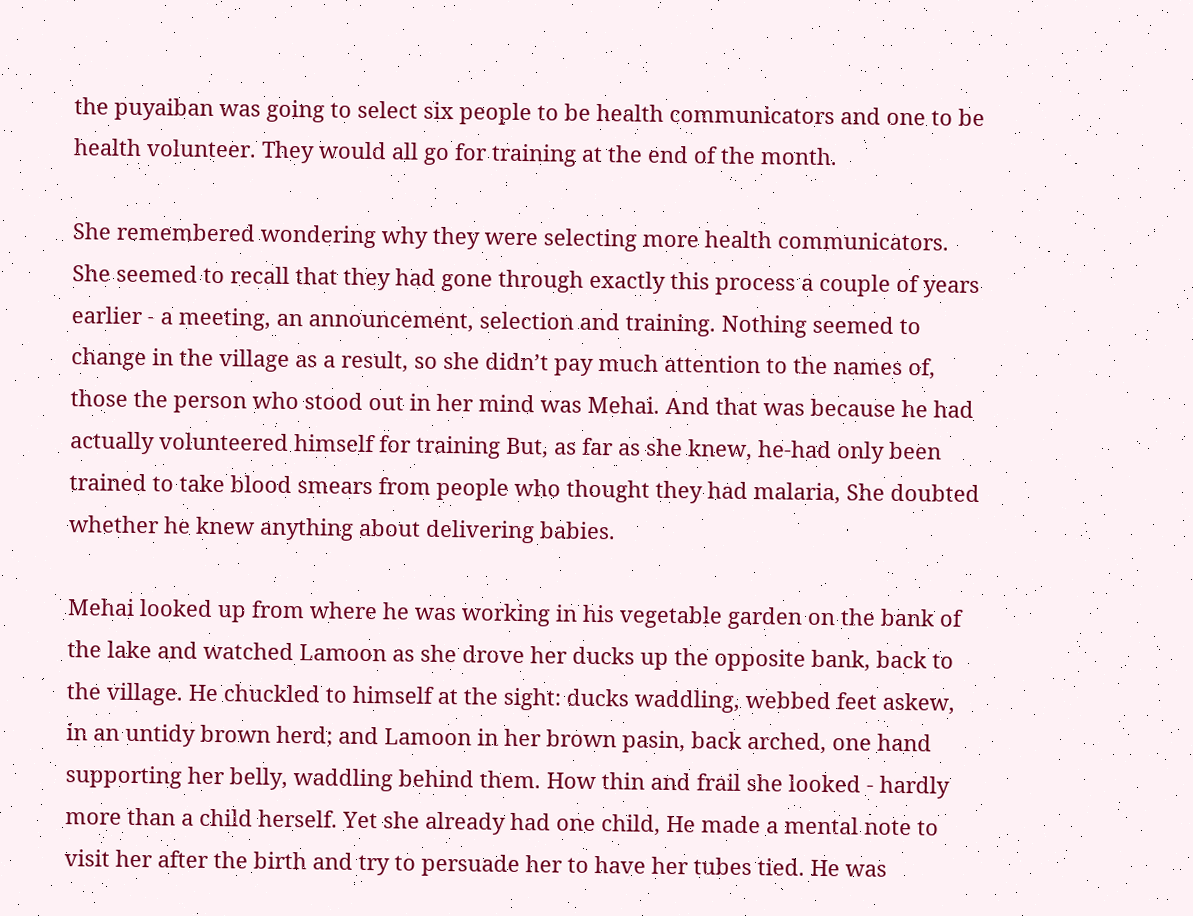the puyaiban was going to select six people to be health communicators and one to be health volunteer. They would all go for training at the end of the month.

She remembered wondering why they were selecting more health communicators. She seemed to recall that they had gone through exactly this process a couple of years earlier - a meeting, an announcement, selection and training. Nothing seemed to change in the village as a result, so she didn’t pay much attention to the names of, those the person who stood out in her mind was Mehai. And that was because he had actually volunteered himself for training But, as far as she knew, he-had only been trained to take blood smears from people who thought they had malaria, She doubted whether he knew anything about delivering babies.

Mehai looked up from where he was working in his vegetable garden on the bank of the lake and watched Lamoon as she drove her ducks up the opposite bank, back to the village. He chuckled to himself at the sight: ducks waddling, webbed feet askew, in an untidy brown herd; and Lamoon in her brown pasin, back arched, one hand supporting her belly, waddling behind them. How thin and frail she looked - hardly more than a child herself. Yet she already had one child, He made a mental note to visit her after the birth and try to persuade her to have her tubes tied. He was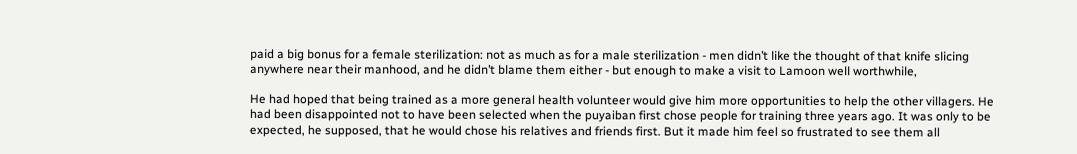paid a big bonus for a female sterilization: not as much as for a male sterilization - men didn’t like the thought of that knife slicing anywhere near their manhood, and he didn’t blame them either - but enough to make a visit to Lamoon well worthwhile,

He had hoped that being trained as a more general health volunteer would give him more opportunities to help the other villagers. He had been disappointed not to have been selected when the puyaiban first chose people for training three years ago. It was only to be expected, he supposed, that he would chose his relatives and friends first. But it made him feel so frustrated to see them all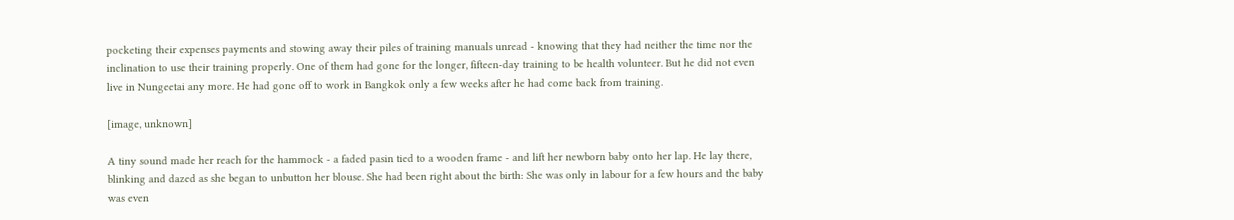pocketing their expenses payments and stowing away their piles of training manuals unread - knowing that they had neither the time nor the inclination to use their training properly. One of them had gone for the longer, fifteen-day training to be health volunteer. But he did not even live in Nungeetai any more. He had gone off to work in Bangkok only a few weeks after he had come back from training.

[image, unknown]

A tiny sound made her reach for the hammock - a faded pasin tied to a wooden frame - and lift her newborn baby onto her lap. He lay there, blinking and dazed as she began to unbutton her blouse. She had been right about the birth: She was only in labour for a few hours and the baby was even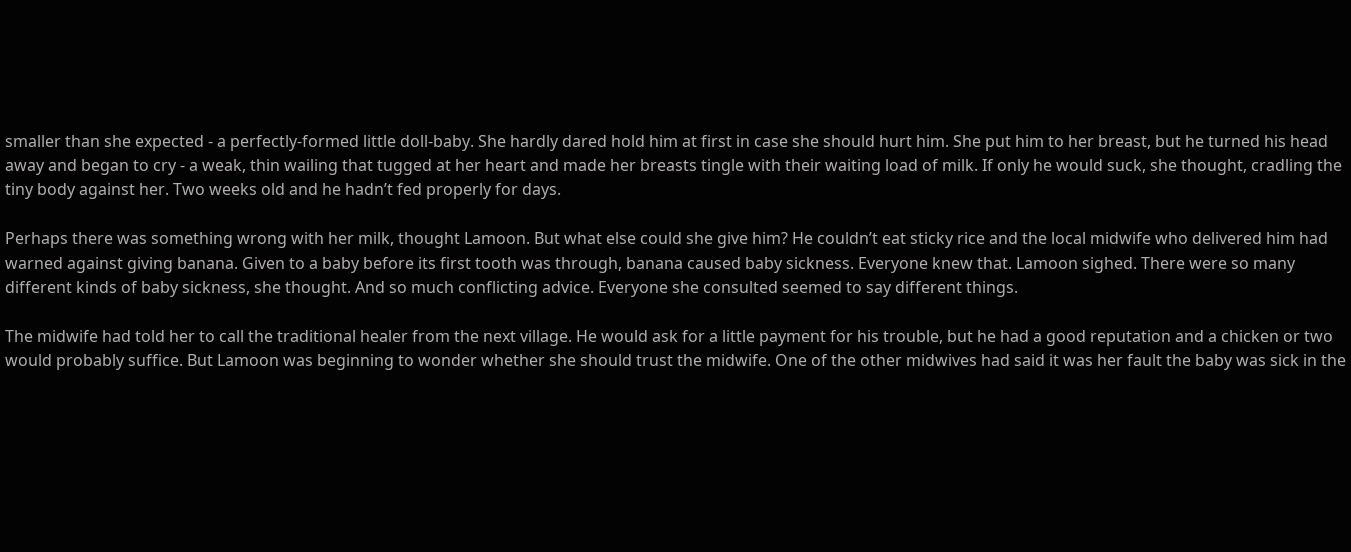smaller than she expected - a perfectly-formed little doll-baby. She hardly dared hold him at first in case she should hurt him. She put him to her breast, but he turned his head away and began to cry - a weak, thin wailing that tugged at her heart and made her breasts tingle with their waiting load of milk. If only he would suck, she thought, cradling the tiny body against her. Two weeks old and he hadn’t fed properly for days.

Perhaps there was something wrong with her milk, thought Lamoon. But what else could she give him? He couldn’t eat sticky rice and the local midwife who delivered him had warned against giving banana. Given to a baby before its first tooth was through, banana caused baby sickness. Everyone knew that. Lamoon sighed. There were so many different kinds of baby sickness, she thought. And so much conflicting advice. Everyone she consulted seemed to say different things.

The midwife had told her to call the traditional healer from the next village. He would ask for a little payment for his trouble, but he had a good reputation and a chicken or two would probably suffice. But Lamoon was beginning to wonder whether she should trust the midwife. One of the other midwives had said it was her fault the baby was sick in the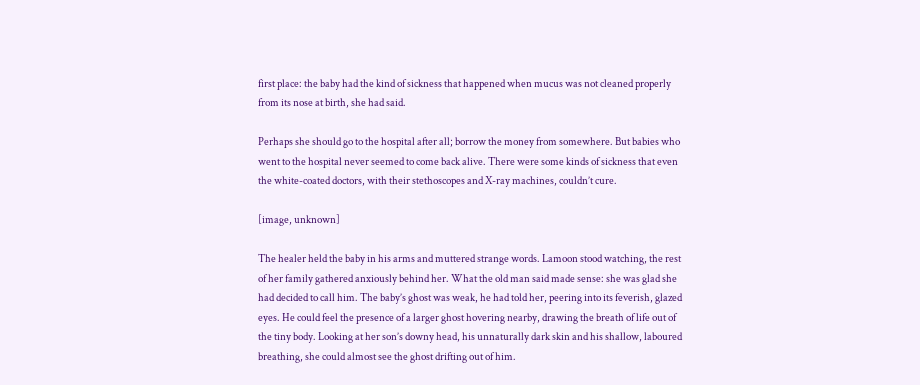first place: the baby had the kind of sickness that happened when mucus was not cleaned properly from its nose at birth, she had said.

Perhaps she should go to the hospital after all; borrow the money from somewhere. But babies who went to the hospital never seemed to come back alive. There were some kinds of sickness that even the white-coated doctors, with their stethoscopes and X-ray machines, couldn’t cure.

[image, unknown]

The healer held the baby in his arms and muttered strange words. Lamoon stood watching, the rest of her family gathered anxiously behind her. What the old man said made sense: she was glad she had decided to call him. The baby’s ghost was weak, he had told her, peering into its feverish, glazed eyes. He could feel the presence of a larger ghost hovering nearby, drawing the breath of life out of the tiny body. Looking at her son’s downy head, his unnaturally dark skin and his shallow, laboured breathing, she could almost see the ghost drifting out of him.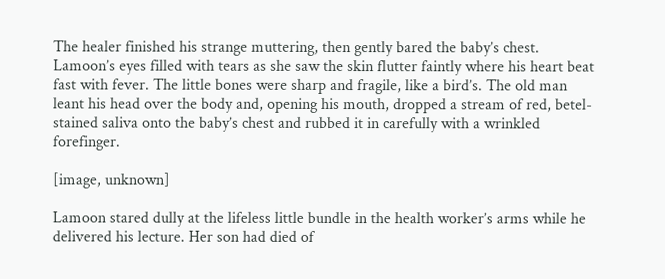The healer finished his strange muttering, then gently bared the baby’s chest. Lamoon’s eyes filled with tears as she saw the skin flutter faintly where his heart beat fast with fever. The little bones were sharp and fragile, like a bird’s. The old man leant his head over the body and, opening his mouth, dropped a stream of red, betel-stained saliva onto the baby’s chest and rubbed it in carefully with a wrinkled forefinger.

[image, unknown]

Lamoon stared dully at the lifeless little bundle in the health worker’s arms while he delivered his lecture. Her son had died of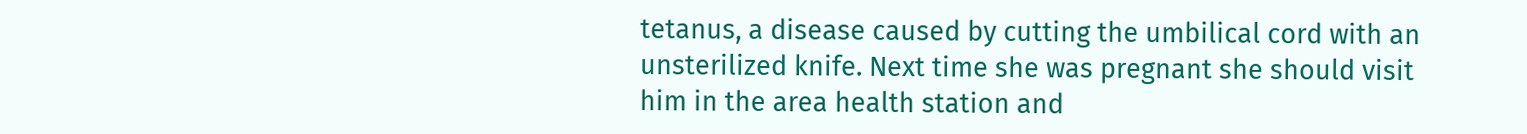tetanus, a disease caused by cutting the umbilical cord with an unsterilized knife. Next time she was pregnant she should visit him in the area health station and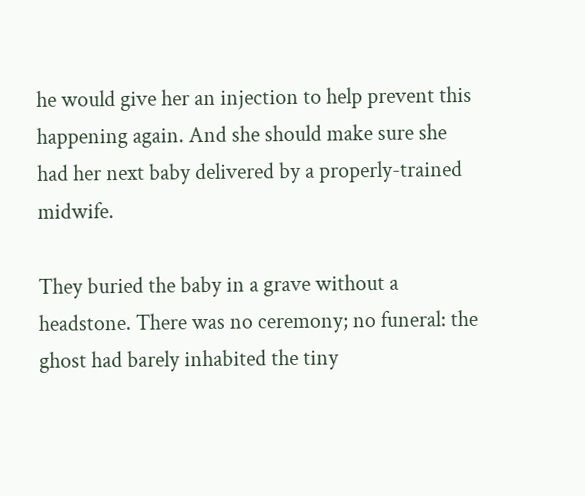he would give her an injection to help prevent this happening again. And she should make sure she had her next baby delivered by a properly-trained midwife.

They buried the baby in a grave without a headstone. There was no ceremony; no funeral: the ghost had barely inhabited the tiny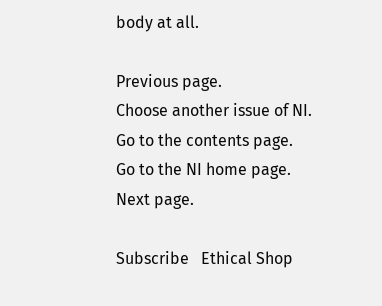body at all.

Previous page.
Choose another issue of NI.
Go to the contents page.
Go to the NI home page.
Next page.

Subscribe   Ethical Shop